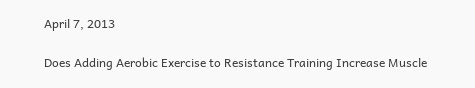April 7, 2013

Does Adding Aerobic Exercise to Resistance Training Increase Muscle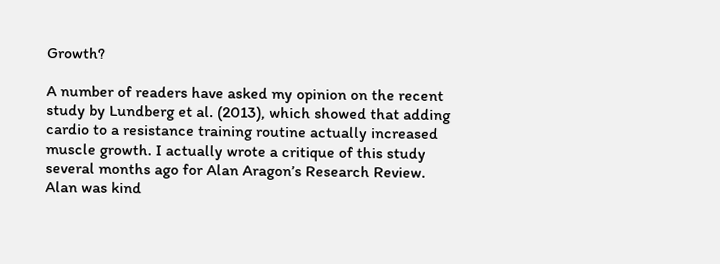Growth?

A number of readers have asked my opinion on the recent study by Lundberg et al. (2013), which showed that adding cardio to a resistance training routine actually increased muscle growth. I actually wrote a critique of this study several months ago for Alan Aragon’s Research Review. Alan was kind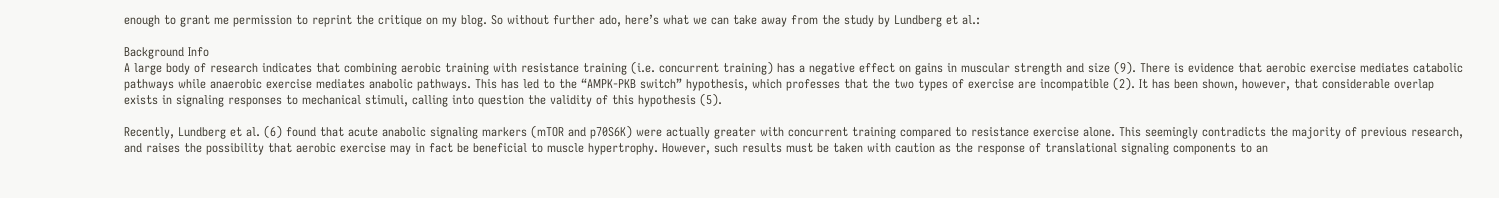enough to grant me permission to reprint the critique on my blog. So without further ado, here’s what we can take away from the study by Lundberg et al.:

Background Info
A large body of research indicates that combining aerobic training with resistance training (i.e. concurrent training) has a negative effect on gains in muscular strength and size (9). There is evidence that aerobic exercise mediates catabolic pathways while anaerobic exercise mediates anabolic pathways. This has led to the “AMPK-PKB switch” hypothesis, which professes that the two types of exercise are incompatible (2). It has been shown, however, that considerable overlap exists in signaling responses to mechanical stimuli, calling into question the validity of this hypothesis (5).

Recently, Lundberg et al. (6) found that acute anabolic signaling markers (mTOR and p70S6K) were actually greater with concurrent training compared to resistance exercise alone. This seemingly contradicts the majority of previous research, and raises the possibility that aerobic exercise may in fact be beneficial to muscle hypertrophy. However, such results must be taken with caution as the response of translational signaling components to an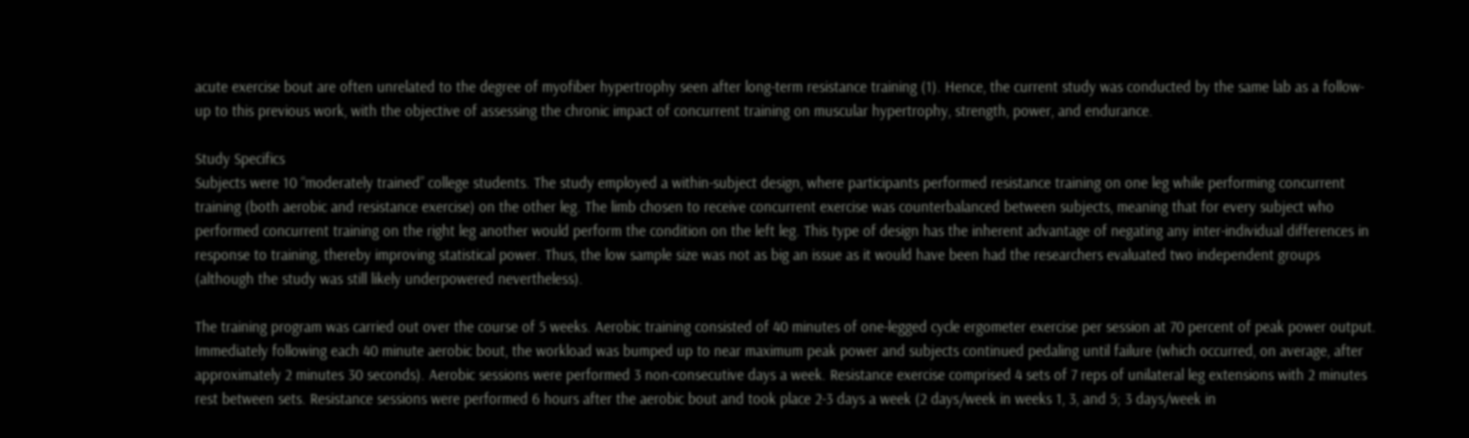acute exercise bout are often unrelated to the degree of myofiber hypertrophy seen after long-term resistance training (1). Hence, the current study was conducted by the same lab as a follow-up to this previous work, with the objective of assessing the chronic impact of concurrent training on muscular hypertrophy, strength, power, and endurance.

Study Specifics
Subjects were 10 “moderately trained” college students. The study employed a within-subject design, where participants performed resistance training on one leg while performing concurrent training (both aerobic and resistance exercise) on the other leg. The limb chosen to receive concurrent exercise was counterbalanced between subjects, meaning that for every subject who performed concurrent training on the right leg another would perform the condition on the left leg. This type of design has the inherent advantage of negating any inter-individual differences in response to training, thereby improving statistical power. Thus, the low sample size was not as big an issue as it would have been had the researchers evaluated two independent groups (although the study was still likely underpowered nevertheless).

The training program was carried out over the course of 5 weeks. Aerobic training consisted of 40 minutes of one-legged cycle ergometer exercise per session at 70 percent of peak power output. Immediately following each 40 minute aerobic bout, the workload was bumped up to near maximum peak power and subjects continued pedaling until failure (which occurred, on average, after approximately 2 minutes 30 seconds). Aerobic sessions were performed 3 non-consecutive days a week. Resistance exercise comprised 4 sets of 7 reps of unilateral leg extensions with 2 minutes rest between sets. Resistance sessions were performed 6 hours after the aerobic bout and took place 2-3 days a week (2 days/week in weeks 1, 3, and 5; 3 days/week in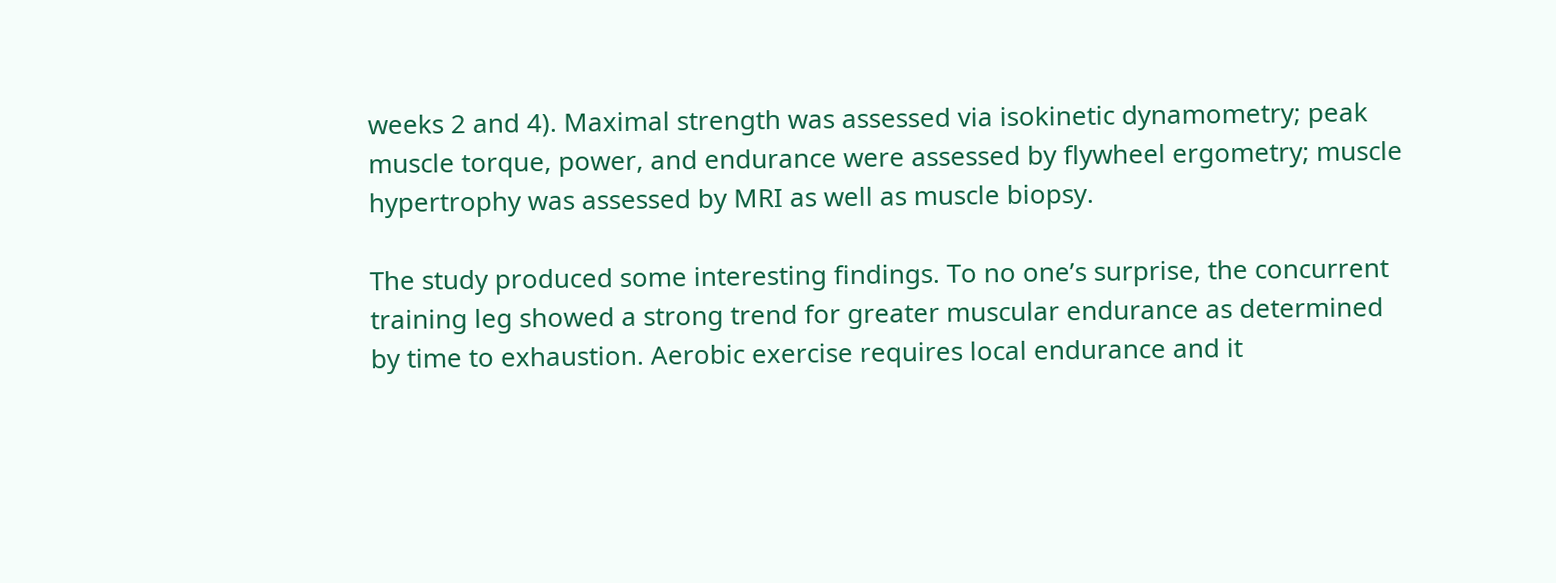weeks 2 and 4). Maximal strength was assessed via isokinetic dynamometry; peak muscle torque, power, and endurance were assessed by flywheel ergometry; muscle hypertrophy was assessed by MRI as well as muscle biopsy.

The study produced some interesting findings. To no one’s surprise, the concurrent training leg showed a strong trend for greater muscular endurance as determined by time to exhaustion. Aerobic exercise requires local endurance and it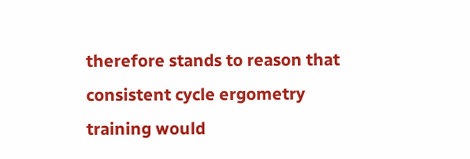therefore stands to reason that consistent cycle ergometry training would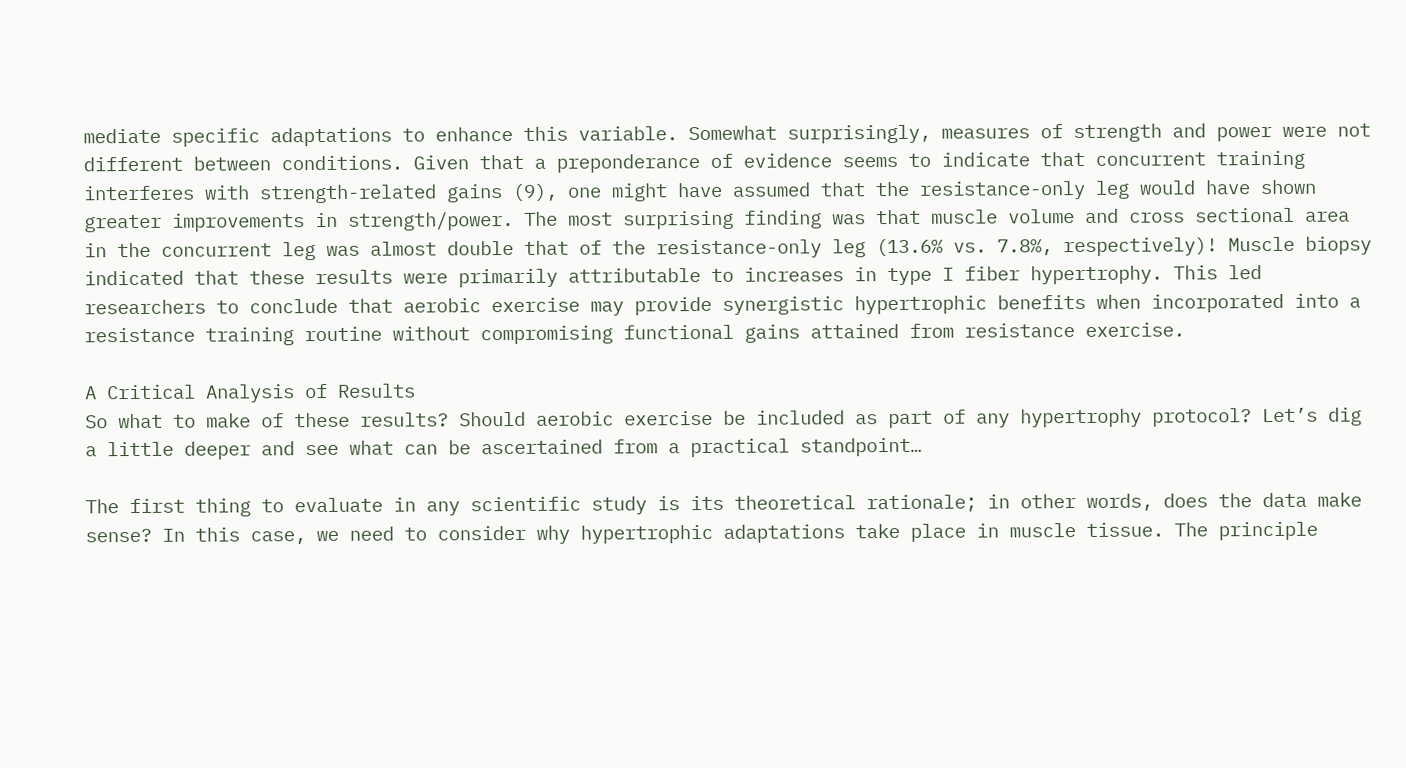mediate specific adaptations to enhance this variable. Somewhat surprisingly, measures of strength and power were not different between conditions. Given that a preponderance of evidence seems to indicate that concurrent training interferes with strength-related gains (9), one might have assumed that the resistance-only leg would have shown greater improvements in strength/power. The most surprising finding was that muscle volume and cross sectional area in the concurrent leg was almost double that of the resistance-only leg (13.6% vs. 7.8%, respectively)! Muscle biopsy indicated that these results were primarily attributable to increases in type I fiber hypertrophy. This led researchers to conclude that aerobic exercise may provide synergistic hypertrophic benefits when incorporated into a resistance training routine without compromising functional gains attained from resistance exercise.

A Critical Analysis of Results
So what to make of these results? Should aerobic exercise be included as part of any hypertrophy protocol? Let’s dig a little deeper and see what can be ascertained from a practical standpoint…

The first thing to evaluate in any scientific study is its theoretical rationale; in other words, does the data make sense? In this case, we need to consider why hypertrophic adaptations take place in muscle tissue. The principle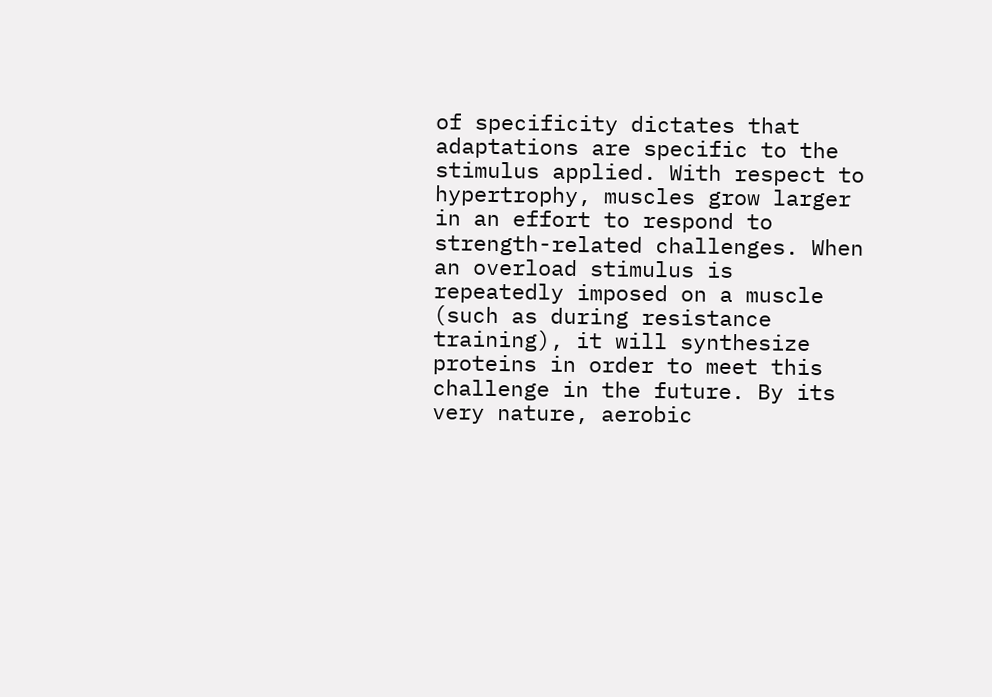of specificity dictates that adaptations are specific to the stimulus applied. With respect to hypertrophy, muscles grow larger in an effort to respond to strength-related challenges. When an overload stimulus is repeatedly imposed on a muscle (such as during resistance training), it will synthesize proteins in order to meet this challenge in the future. By its very nature, aerobic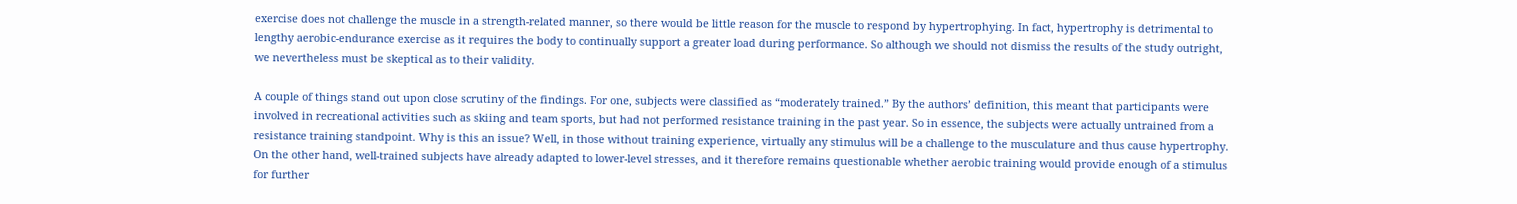exercise does not challenge the muscle in a strength-related manner, so there would be little reason for the muscle to respond by hypertrophying. In fact, hypertrophy is detrimental to lengthy aerobic-endurance exercise as it requires the body to continually support a greater load during performance. So although we should not dismiss the results of the study outright, we nevertheless must be skeptical as to their validity.

A couple of things stand out upon close scrutiny of the findings. For one, subjects were classified as “moderately trained.” By the authors’ definition, this meant that participants were involved in recreational activities such as skiing and team sports, but had not performed resistance training in the past year. So in essence, the subjects were actually untrained from a resistance training standpoint. Why is this an issue? Well, in those without training experience, virtually any stimulus will be a challenge to the musculature and thus cause hypertrophy. On the other hand, well-trained subjects have already adapted to lower-level stresses, and it therefore remains questionable whether aerobic training would provide enough of a stimulus for further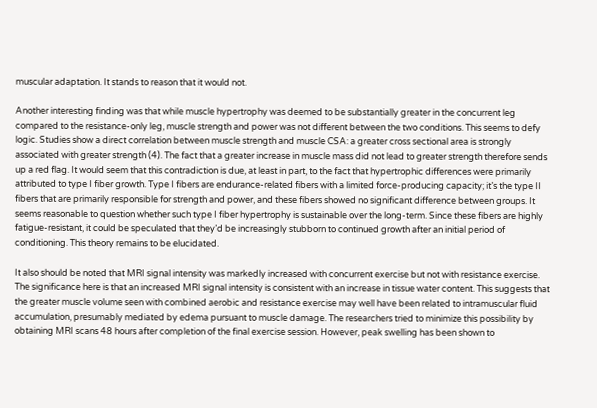muscular adaptation. It stands to reason that it would not.

Another interesting finding was that while muscle hypertrophy was deemed to be substantially greater in the concurrent leg compared to the resistance-only leg, muscle strength and power was not different between the two conditions. This seems to defy logic. Studies show a direct correlation between muscle strength and muscle CSA: a greater cross sectional area is strongly associated with greater strength (4). The fact that a greater increase in muscle mass did not lead to greater strength therefore sends up a red flag. It would seem that this contradiction is due, at least in part, to the fact that hypertrophic differences were primarily attributed to type I fiber growth. Type I fibers are endurance-related fibers with a limited force-producing capacity; it’s the type II fibers that are primarily responsible for strength and power, and these fibers showed no significant difference between groups. It seems reasonable to question whether such type I fiber hypertrophy is sustainable over the long-term. Since these fibers are highly fatigue-resistant, it could be speculated that they’d be increasingly stubborn to continued growth after an initial period of conditioning. This theory remains to be elucidated.

It also should be noted that MRI signal intensity was markedly increased with concurrent exercise but not with resistance exercise. The significance here is that an increased MRI signal intensity is consistent with an increase in tissue water content. This suggests that the greater muscle volume seen with combined aerobic and resistance exercise may well have been related to intramuscular fluid accumulation, presumably mediated by edema pursuant to muscle damage. The researchers tried to minimize this possibility by obtaining MRI scans 48 hours after completion of the final exercise session. However, peak swelling has been shown to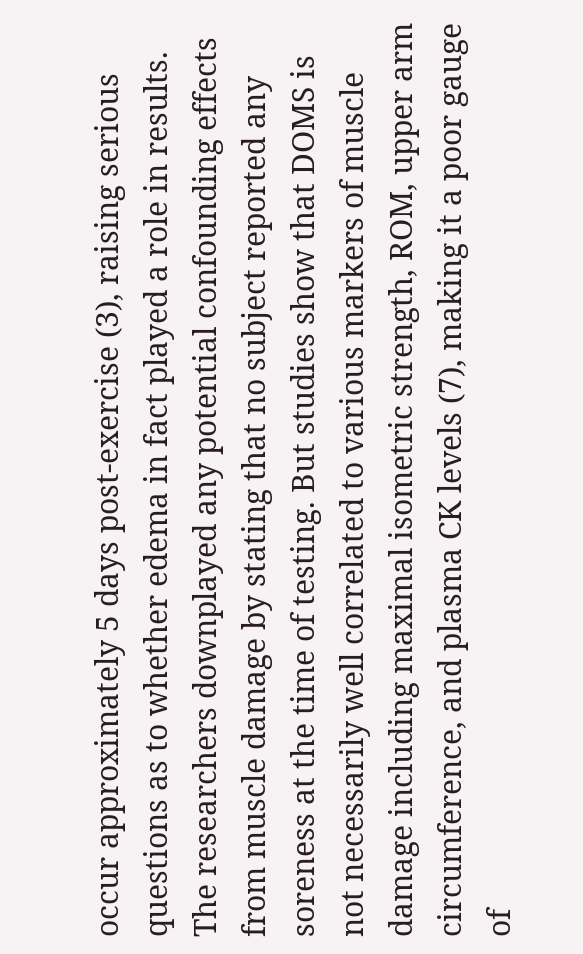occur approximately 5 days post-exercise (3), raising serious questions as to whether edema in fact played a role in results. The researchers downplayed any potential confounding effects from muscle damage by stating that no subject reported any soreness at the time of testing. But studies show that DOMS is not necessarily well correlated to various markers of muscle damage including maximal isometric strength, ROM, upper arm circumference, and plasma CK levels (7), making it a poor gauge of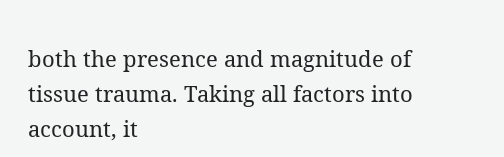both the presence and magnitude of tissue trauma. Taking all factors into account, it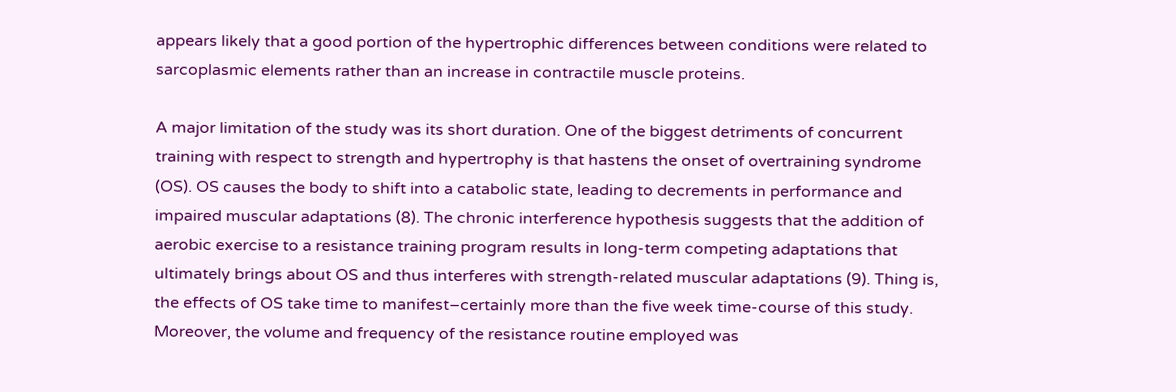appears likely that a good portion of the hypertrophic differences between conditions were related to sarcoplasmic elements rather than an increase in contractile muscle proteins.

A major limitation of the study was its short duration. One of the biggest detriments of concurrent training with respect to strength and hypertrophy is that hastens the onset of overtraining syndrome (OS). OS causes the body to shift into a catabolic state, leading to decrements in performance and impaired muscular adaptations (8). The chronic interference hypothesis suggests that the addition of aerobic exercise to a resistance training program results in long-term competing adaptations that ultimately brings about OS and thus interferes with strength-related muscular adaptations (9). Thing is, the effects of OS take time to manifest–certainly more than the five week time-course of this study. Moreover, the volume and frequency of the resistance routine employed was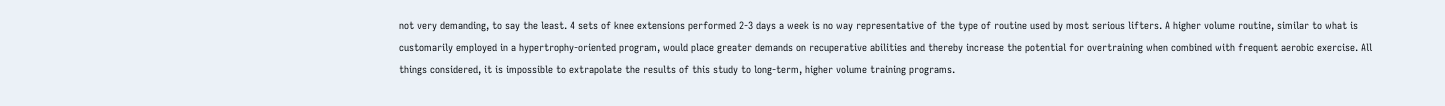not very demanding, to say the least. 4 sets of knee extensions performed 2-3 days a week is no way representative of the type of routine used by most serious lifters. A higher volume routine, similar to what is customarily employed in a hypertrophy-oriented program, would place greater demands on recuperative abilities and thereby increase the potential for overtraining when combined with frequent aerobic exercise. All things considered, it is impossible to extrapolate the results of this study to long-term, higher volume training programs.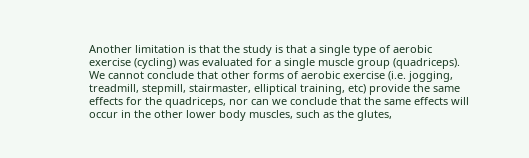Another limitation is that the study is that a single type of aerobic exercise (cycling) was evaluated for a single muscle group (quadriceps). We cannot conclude that other forms of aerobic exercise (i.e. jogging, treadmill, stepmill, stairmaster, elliptical training, etc) provide the same effects for the quadriceps, nor can we conclude that the same effects will occur in the other lower body muscles, such as the glutes,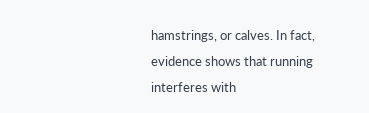hamstrings, or calves. In fact, evidence shows that running interferes with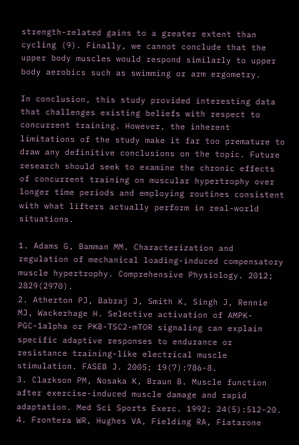strength-related gains to a greater extent than cycling (9). Finally, we cannot conclude that the upper body muscles would respond similarly to upper body aerobics such as swimming or arm ergometry.

In conclusion, this study provided interesting data that challenges existing beliefs with respect to concurrent training. However, the inherent limitations of the study make it far too premature to draw any definitive conclusions on the topic. Future research should seek to examine the chronic effects of concurrent training on muscular hypertrophy over longer time periods and employing routines consistent with what lifters actually perform in real-world situations.

1. Adams G, Bamman MM. Characterization and regulation of mechanical loading-induced compensatory muscle hypertrophy. Comprehensive Physiology. 2012; 2829(2970).
2. Atherton PJ, Babraj J, Smith K, Singh J, Rennie MJ, Wackerhage H. Selective activation of AMPK-PGC-1alpha or PKB-TSC2-mTOR signaling can explain specific adaptive responses to endurance or resistance training-like electrical muscle stimulation. FASEB J. 2005; 19(7):786-8.
3. Clarkson PM, Nosaka K, Braun B. Muscle function after exercise-induced muscle damage and rapid adaptation. Med Sci Sports Exerc. 1992; 24(5):512-20.
4. Frontera WR, Hughes VA, Fielding RA, Fiatarone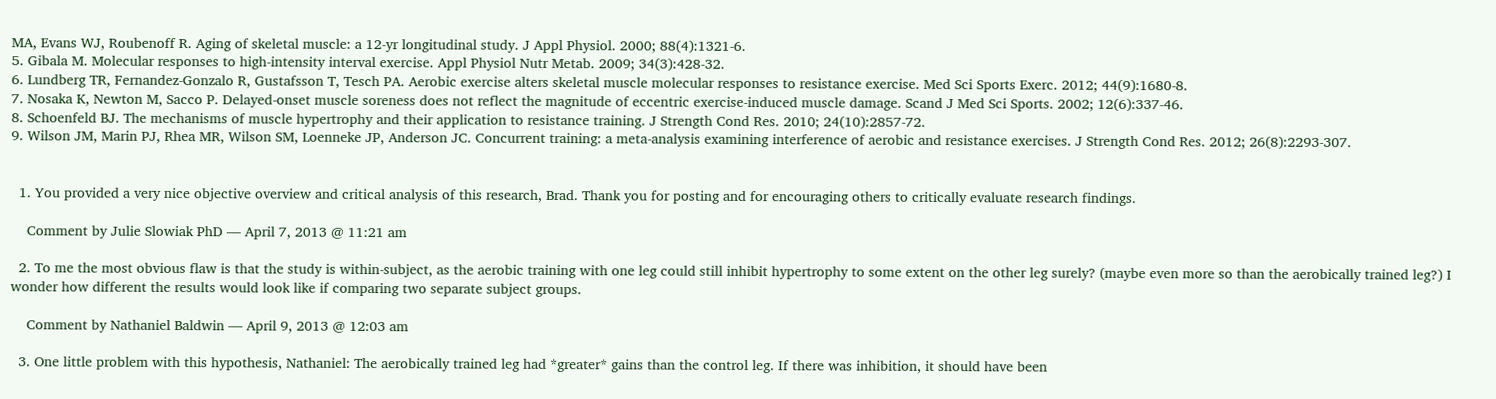MA, Evans WJ, Roubenoff R. Aging of skeletal muscle: a 12-yr longitudinal study. J Appl Physiol. 2000; 88(4):1321-6.
5. Gibala M. Molecular responses to high-intensity interval exercise. Appl Physiol Nutr Metab. 2009; 34(3):428-32.
6. Lundberg TR, Fernandez-Gonzalo R, Gustafsson T, Tesch PA. Aerobic exercise alters skeletal muscle molecular responses to resistance exercise. Med Sci Sports Exerc. 2012; 44(9):1680-8.
7. Nosaka K, Newton M, Sacco P. Delayed-onset muscle soreness does not reflect the magnitude of eccentric exercise-induced muscle damage. Scand J Med Sci Sports. 2002; 12(6):337-46.
8. Schoenfeld BJ. The mechanisms of muscle hypertrophy and their application to resistance training. J Strength Cond Res. 2010; 24(10):2857-72.
9. Wilson JM, Marin PJ, Rhea MR, Wilson SM, Loenneke JP, Anderson JC. Concurrent training: a meta-analysis examining interference of aerobic and resistance exercises. J Strength Cond Res. 2012; 26(8):2293-307.


  1. You provided a very nice objective overview and critical analysis of this research, Brad. Thank you for posting and for encouraging others to critically evaluate research findings.

    Comment by Julie Slowiak PhD — April 7, 2013 @ 11:21 am

  2. To me the most obvious flaw is that the study is within-subject, as the aerobic training with one leg could still inhibit hypertrophy to some extent on the other leg surely? (maybe even more so than the aerobically trained leg?) I wonder how different the results would look like if comparing two separate subject groups.

    Comment by Nathaniel Baldwin — April 9, 2013 @ 12:03 am

  3. One little problem with this hypothesis, Nathaniel: The aerobically trained leg had *greater* gains than the control leg. If there was inhibition, it should have been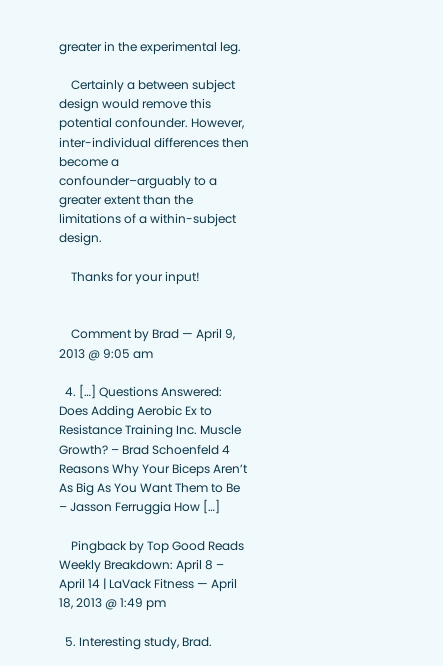greater in the experimental leg.

    Certainly a between subject design would remove this potential confounder. However, inter-individual differences then become a confounder–arguably to a greater extent than the limitations of a within-subject design.

    Thanks for your input!


    Comment by Brad — April 9, 2013 @ 9:05 am

  4. […] Questions Answered: Does Adding Aerobic Ex to Resistance Training Inc. Muscle Growth? – Brad Schoenfeld 4 Reasons Why Your Biceps Aren’t As Big As You Want Them to Be – Jasson Ferruggia How […]

    Pingback by Top Good Reads Weekly Breakdown: April 8 – April 14 | LaVack Fitness — April 18, 2013 @ 1:49 pm

  5. Interesting study, Brad.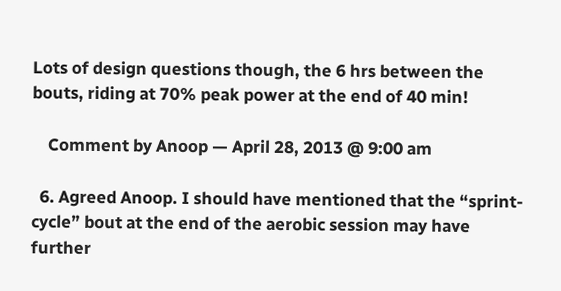Lots of design questions though, the 6 hrs between the bouts, riding at 70% peak power at the end of 40 min!

    Comment by Anoop — April 28, 2013 @ 9:00 am

  6. Agreed Anoop. I should have mentioned that the “sprint-cycle” bout at the end of the aerobic session may have further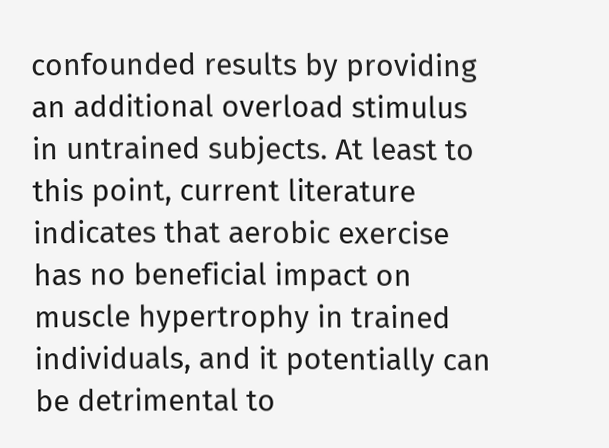confounded results by providing an additional overload stimulus in untrained subjects. At least to this point, current literature indicates that aerobic exercise has no beneficial impact on muscle hypertrophy in trained individuals, and it potentially can be detrimental to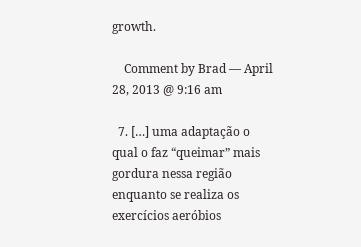growth.

    Comment by Brad — April 28, 2013 @ 9:16 am

  7. […] uma adaptação o qual o faz “queimar” mais gordura nessa região enquanto se realiza os exercícios aeróbios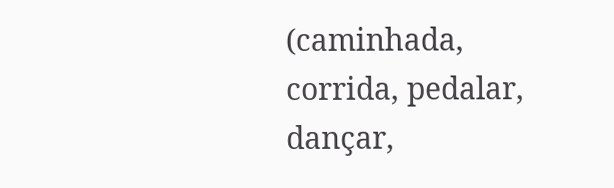(caminhada, corrida, pedalar, dançar,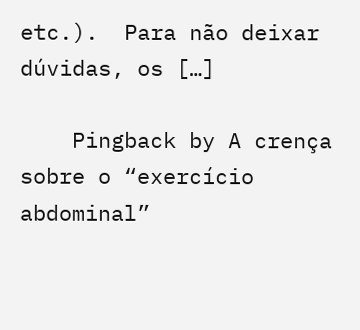etc.).  Para não deixar dúvidas, os […]

    Pingback by A crença sobre o “exercício abdominal”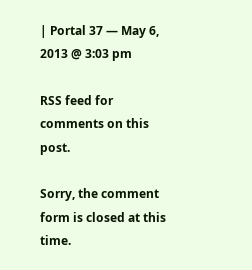| Portal 37 — May 6, 2013 @ 3:03 pm

RSS feed for comments on this post.

Sorry, the comment form is closed at this time.